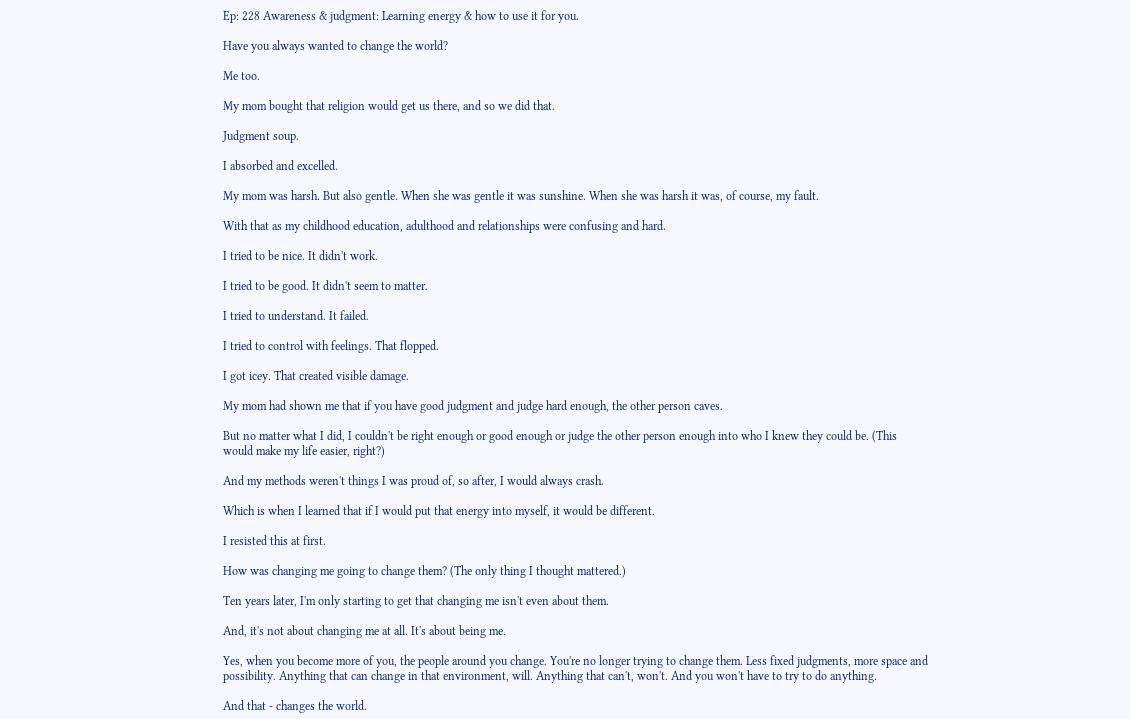Ep: 228 Awareness & judgment: Learning energy & how to use it for you.

Have you always wanted to change the world?

Me too.

My mom bought that religion would get us there, and so we did that.

Judgment soup.

I absorbed and excelled.

My mom was harsh. But also gentle. When she was gentle it was sunshine. When she was harsh it was, of course, my fault.

With that as my childhood education, adulthood and relationships were confusing and hard.

I tried to be nice. It didn't work.

I tried to be good. It didn't seem to matter.

I tried to understand. It failed.

I tried to control with feelings. That flopped.

I got icey. That created visible damage.

My mom had shown me that if you have good judgment and judge hard enough, the other person caves.

But no matter what I did, I couldn't be right enough or good enough or judge the other person enough into who I knew they could be. (This would make my life easier, right?)

And my methods weren't things I was proud of, so after, I would always crash.

Which is when I learned that if I would put that energy into myself, it would be different.

I resisted this at first.

How was changing me going to change them? (The only thing I thought mattered.)

Ten years later, I'm only starting to get that changing me isn't even about them.

And, it's not about changing me at all. It's about being me.

Yes, when you become more of you, the people around you change. You're no longer trying to change them. Less fixed judgments, more space and possibility. Anything that can change in that environment, will. Anything that can't, won't. And you won't have to try to do anything.

And that - changes the world.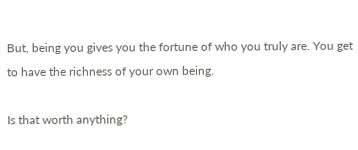But, being you gives you the fortune of who you truly are. You get to have the richness of your own being.

Is that worth anything?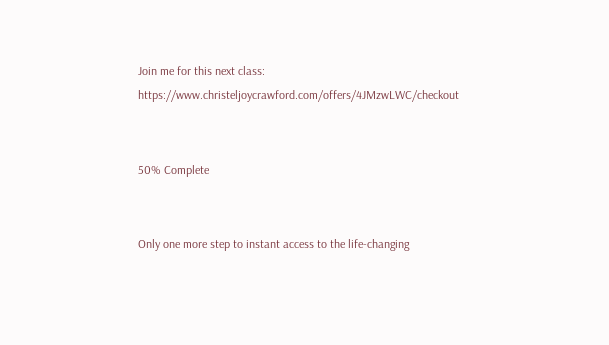Join me for this next class: https://www.christeljoycrawford.com/offers/4JMzwLWC/checkout


50% Complete


Only one more step to instant access to the life-changing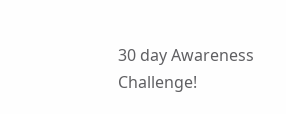30 day Awareness Challenge!